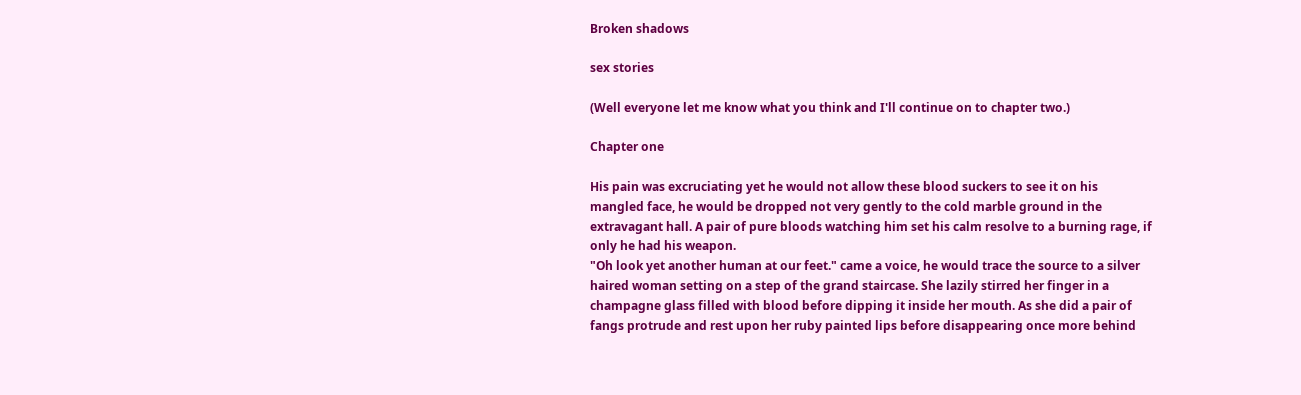Broken shadows

sex stories

(Well everyone let me know what you think and I'll continue on to chapter two.)

Chapter one

His pain was excruciating yet he would not allow these blood suckers to see it on his mangled face, he would be dropped not very gently to the cold marble ground in the extravagant hall. A pair of pure bloods watching him set his calm resolve to a burning rage, if only he had his weapon.
"Oh look yet another human at our feet." came a voice, he would trace the source to a silver haired woman setting on a step of the grand staircase. She lazily stirred her finger in a champagne glass filled with blood before dipping it inside her mouth. As she did a pair of fangs protrude and rest upon her ruby painted lips before disappearing once more behind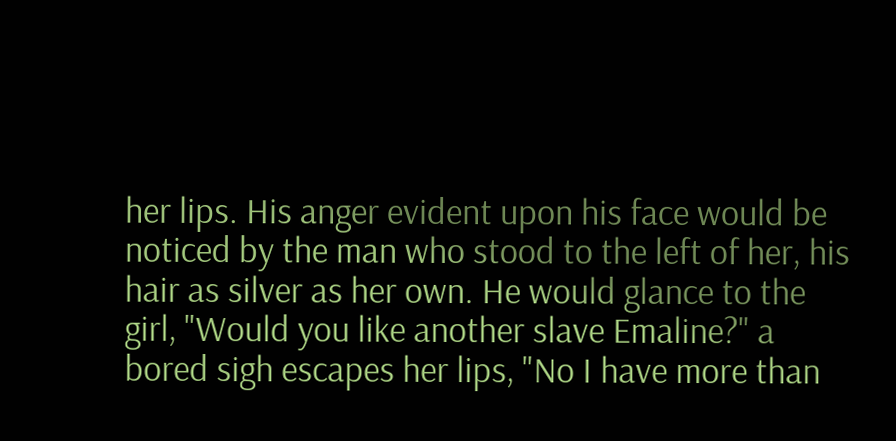her lips. His anger evident upon his face would be noticed by the man who stood to the left of her, his hair as silver as her own. He would glance to the girl, "Would you like another slave Emaline?" a bored sigh escapes her lips, "No I have more than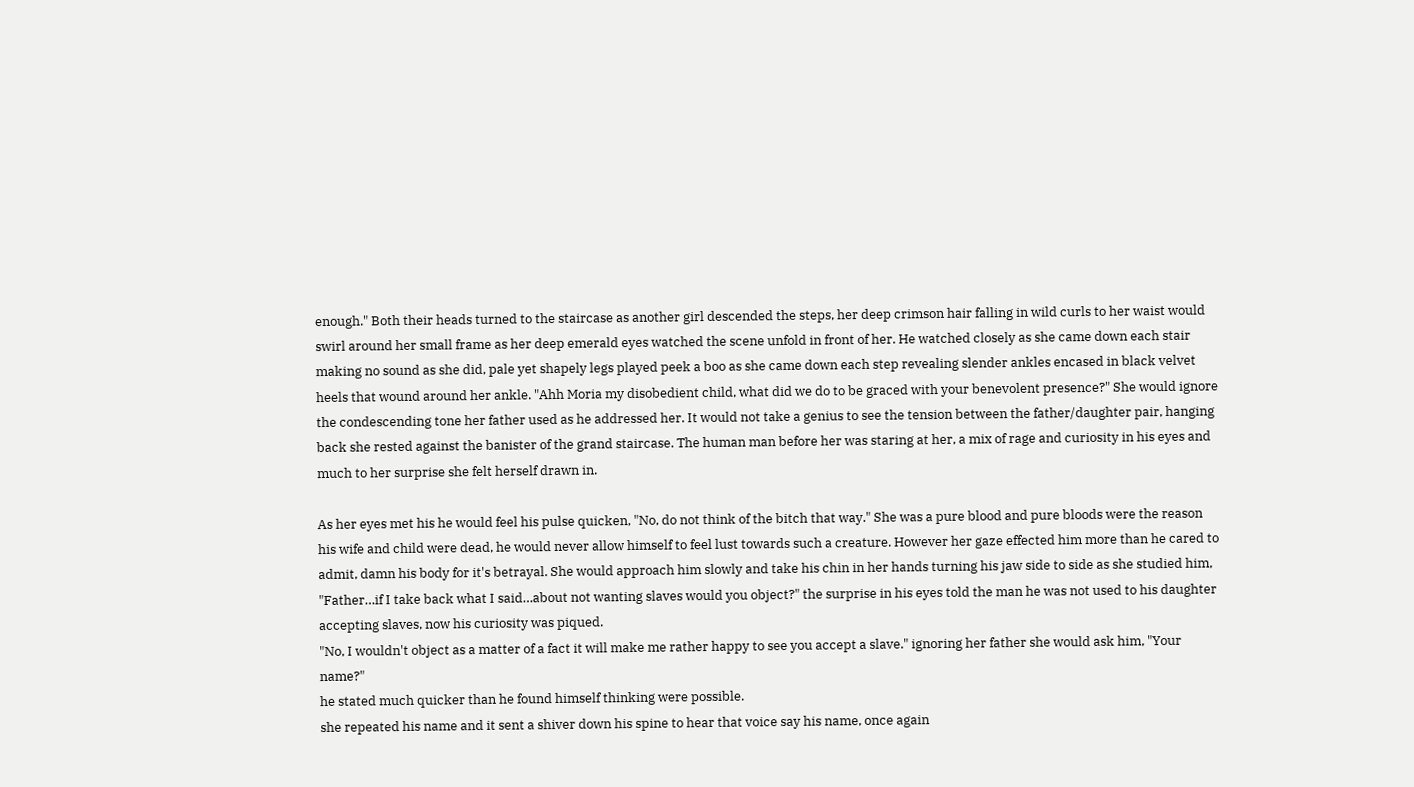enough." Both their heads turned to the staircase as another girl descended the steps, her deep crimson hair falling in wild curls to her waist would swirl around her small frame as her deep emerald eyes watched the scene unfold in front of her. He watched closely as she came down each stair making no sound as she did, pale yet shapely legs played peek a boo as she came down each step revealing slender ankles encased in black velvet heels that wound around her ankle. "Ahh Moria my disobedient child, what did we do to be graced with your benevolent presence?" She would ignore the condescending tone her father used as he addressed her. It would not take a genius to see the tension between the father/daughter pair, hanging back she rested against the banister of the grand staircase. The human man before her was staring at her, a mix of rage and curiosity in his eyes and much to her surprise she felt herself drawn in.

As her eyes met his he would feel his pulse quicken, "No, do not think of the bitch that way." She was a pure blood and pure bloods were the reason his wife and child were dead, he would never allow himself to feel lust towards such a creature. However her gaze effected him more than he cared to admit, damn his body for it's betrayal. She would approach him slowly and take his chin in her hands turning his jaw side to side as she studied him, "Father…if I take back what I said…about not wanting slaves would you object?" the surprise in his eyes told the man he was not used to his daughter accepting slaves, now his curiosity was piqued.
"No, I wouldn't object as a matter of a fact it will make me rather happy to see you accept a slave." ignoring her father she would ask him, "Your name?"
he stated much quicker than he found himself thinking were possible.
she repeated his name and it sent a shiver down his spine to hear that voice say his name, once again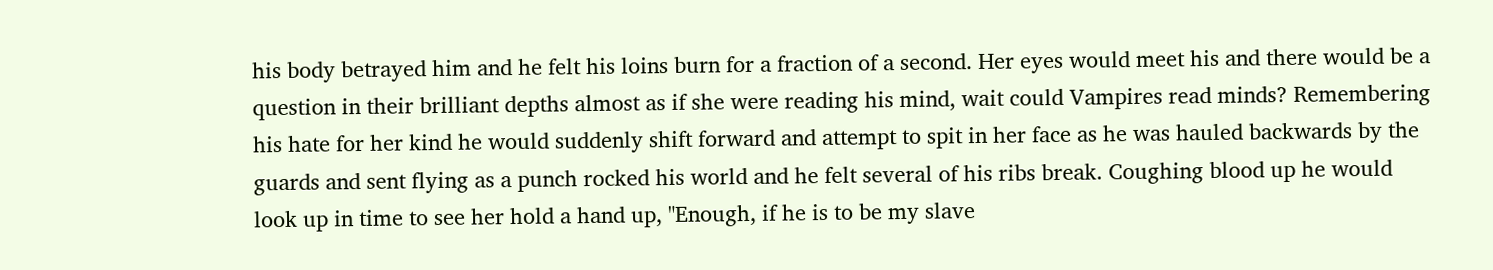his body betrayed him and he felt his loins burn for a fraction of a second. Her eyes would meet his and there would be a question in their brilliant depths almost as if she were reading his mind, wait could Vampires read minds? Remembering his hate for her kind he would suddenly shift forward and attempt to spit in her face as he was hauled backwards by the guards and sent flying as a punch rocked his world and he felt several of his ribs break. Coughing blood up he would look up in time to see her hold a hand up, "Enough, if he is to be my slave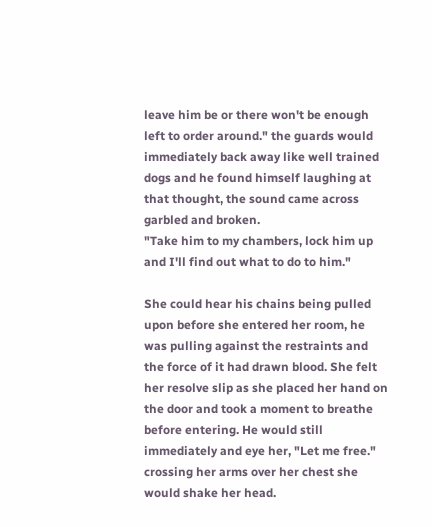leave him be or there won't be enough left to order around." the guards would immediately back away like well trained dogs and he found himself laughing at that thought, the sound came across garbled and broken.
"Take him to my chambers, lock him up and I'll find out what to do to him."

She could hear his chains being pulled upon before she entered her room, he was pulling against the restraints and the force of it had drawn blood. She felt her resolve slip as she placed her hand on the door and took a moment to breathe before entering. He would still immediately and eye her, "Let me free." crossing her arms over her chest she would shake her head.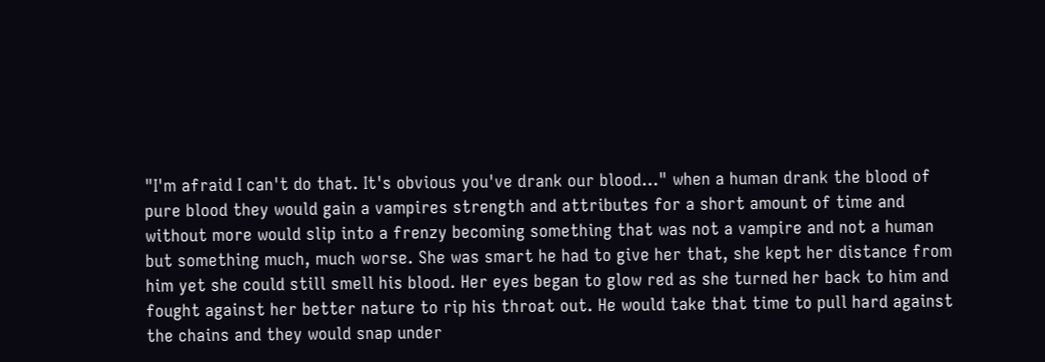"I'm afraid I can't do that. It's obvious you've drank our blood…" when a human drank the blood of pure blood they would gain a vampires strength and attributes for a short amount of time and without more would slip into a frenzy becoming something that was not a vampire and not a human but something much, much worse. She was smart he had to give her that, she kept her distance from him yet she could still smell his blood. Her eyes began to glow red as she turned her back to him and fought against her better nature to rip his throat out. He would take that time to pull hard against the chains and they would snap under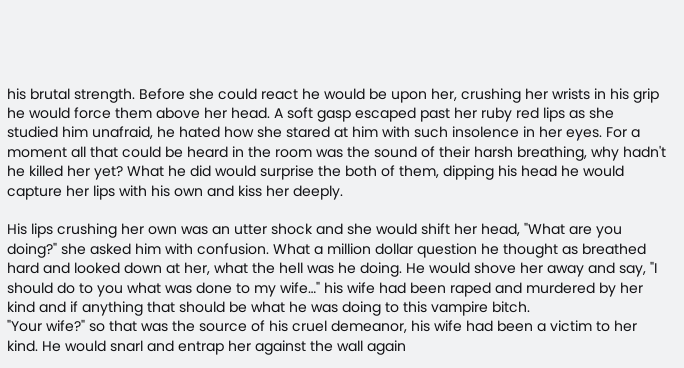his brutal strength. Before she could react he would be upon her, crushing her wrists in his grip he would force them above her head. A soft gasp escaped past her ruby red lips as she studied him unafraid, he hated how she stared at him with such insolence in her eyes. For a moment all that could be heard in the room was the sound of their harsh breathing, why hadn't he killed her yet? What he did would surprise the both of them, dipping his head he would capture her lips with his own and kiss her deeply.

His lips crushing her own was an utter shock and she would shift her head, "What are you doing?" she asked him with confusion. What a million dollar question he thought as breathed hard and looked down at her, what the hell was he doing. He would shove her away and say, "I should do to you what was done to my wife…" his wife had been raped and murdered by her kind and if anything that should be what he was doing to this vampire bitch.
"Your wife?" so that was the source of his cruel demeanor, his wife had been a victim to her kind. He would snarl and entrap her against the wall again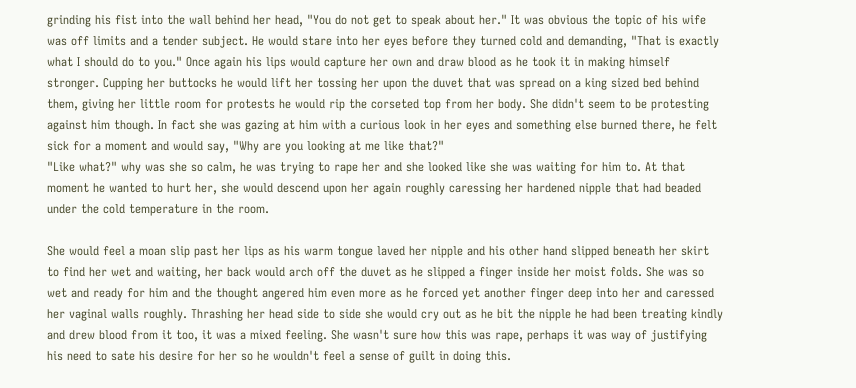grinding his fist into the wall behind her head, "You do not get to speak about her." It was obvious the topic of his wife was off limits and a tender subject. He would stare into her eyes before they turned cold and demanding, "That is exactly what I should do to you." Once again his lips would capture her own and draw blood as he took it in making himself stronger. Cupping her buttocks he would lift her tossing her upon the duvet that was spread on a king sized bed behind them, giving her little room for protests he would rip the corseted top from her body. She didn't seem to be protesting against him though. In fact she was gazing at him with a curious look in her eyes and something else burned there, he felt sick for a moment and would say, "Why are you looking at me like that?"
"Like what?" why was she so calm, he was trying to rape her and she looked like she was waiting for him to. At that moment he wanted to hurt her, she would descend upon her again roughly caressing her hardened nipple that had beaded under the cold temperature in the room.

She would feel a moan slip past her lips as his warm tongue laved her nipple and his other hand slipped beneath her skirt to find her wet and waiting, her back would arch off the duvet as he slipped a finger inside her moist folds. She was so wet and ready for him and the thought angered him even more as he forced yet another finger deep into her and caressed her vaginal walls roughly. Thrashing her head side to side she would cry out as he bit the nipple he had been treating kindly and drew blood from it too, it was a mixed feeling. She wasn't sure how this was rape, perhaps it was way of justifying his need to sate his desire for her so he wouldn't feel a sense of guilt in doing this.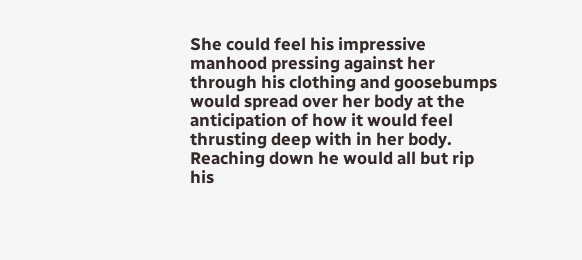She could feel his impressive manhood pressing against her through his clothing and goosebumps would spread over her body at the anticipation of how it would feel thrusting deep with in her body. Reaching down he would all but rip his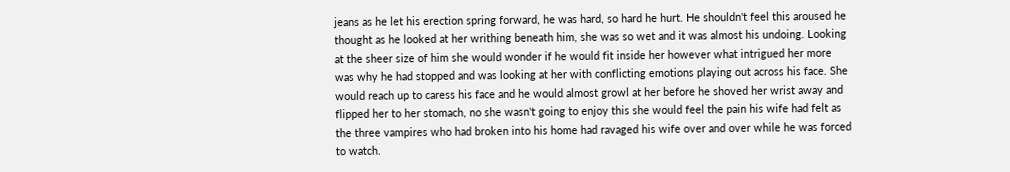jeans as he let his erection spring forward, he was hard, so hard he hurt. He shouldn't feel this aroused he thought as he looked at her writhing beneath him, she was so wet and it was almost his undoing. Looking at the sheer size of him she would wonder if he would fit inside her however what intrigued her more was why he had stopped and was looking at her with conflicting emotions playing out across his face. She would reach up to caress his face and he would almost growl at her before he shoved her wrist away and flipped her to her stomach, no she wasn't going to enjoy this she would feel the pain his wife had felt as the three vampires who had broken into his home had ravaged his wife over and over while he was forced to watch.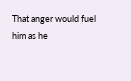That anger would fuel him as he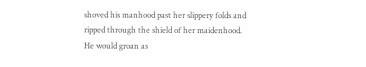shoved his manhood past her slippery folds and ripped through the shield of her maidenhood. He would groan as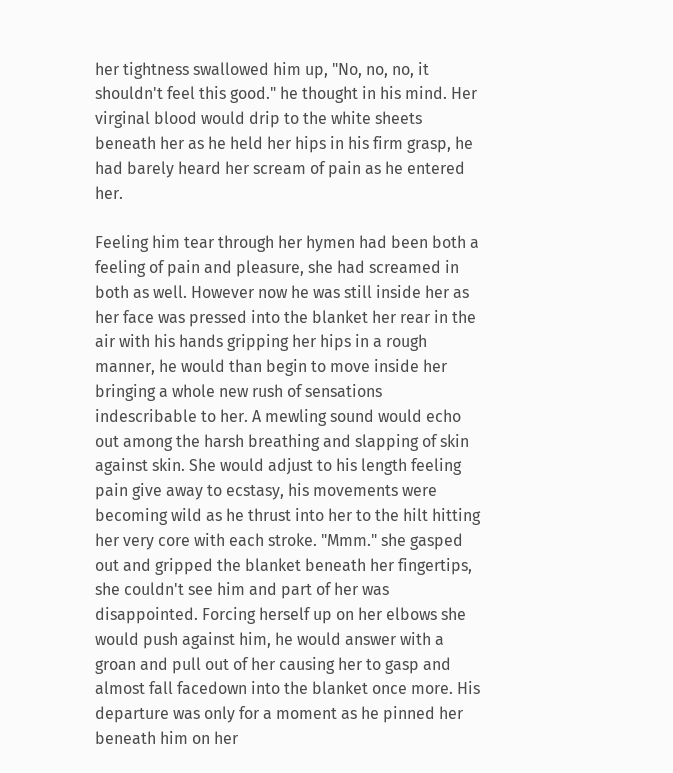her tightness swallowed him up, "No, no, no, it shouldn't feel this good." he thought in his mind. Her virginal blood would drip to the white sheets beneath her as he held her hips in his firm grasp, he had barely heard her scream of pain as he entered her.

Feeling him tear through her hymen had been both a feeling of pain and pleasure, she had screamed in both as well. However now he was still inside her as her face was pressed into the blanket her rear in the air with his hands gripping her hips in a rough manner, he would than begin to move inside her bringing a whole new rush of sensations indescribable to her. A mewling sound would echo out among the harsh breathing and slapping of skin against skin. She would adjust to his length feeling pain give away to ecstasy, his movements were becoming wild as he thrust into her to the hilt hitting her very core with each stroke. "Mmm." she gasped out and gripped the blanket beneath her fingertips, she couldn't see him and part of her was disappointed. Forcing herself up on her elbows she would push against him, he would answer with a groan and pull out of her causing her to gasp and almost fall facedown into the blanket once more. His departure was only for a moment as he pinned her beneath him on her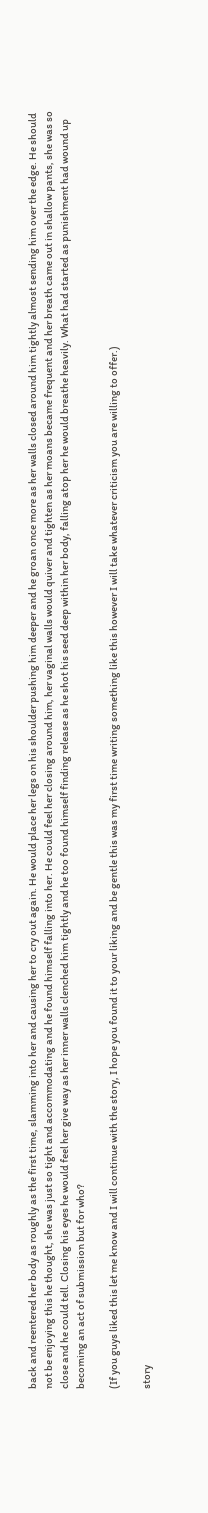back and reentered her body as roughly as the first time, slamming into her and causing her to cry out again. He would place her legs on his shoulder pushing him deeper and he groan once more as her walls closed around him tightly almost sending him over the edge. He should not be enjoying this he thought, she was just so tight and accommodating and he found himself falling into her. He could feel her closing around him, her vaginal walls would quiver and tighten as her moans became frequent and her breath came out in shallow pants, she was so close and he could tell. Closing his eyes he would feel her give way as her inner walls clenched him tightly and he too found himself finding release as he shot his seed deep within her body, falling atop her he would breathe heavily. What had started as punishment had wound up becoming an act of submission but for who?

(If you guys liked this let me know and I will continue with the story, I hope you found it to your liking and be gentle this was my first time writing something like this however I will take whatever criticism you are willing to offer.)

story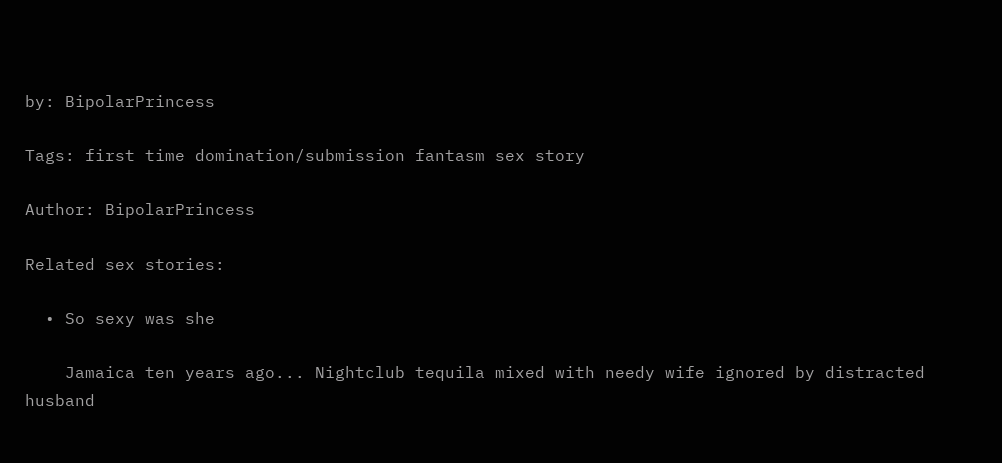by: BipolarPrincess

Tags: first time domination/submission fantasm sex story

Author: BipolarPrincess

Related sex stories:

  • So sexy was she

    Jamaica ten years ago... Nightclub tequila mixed with needy wife ignored by distracted husband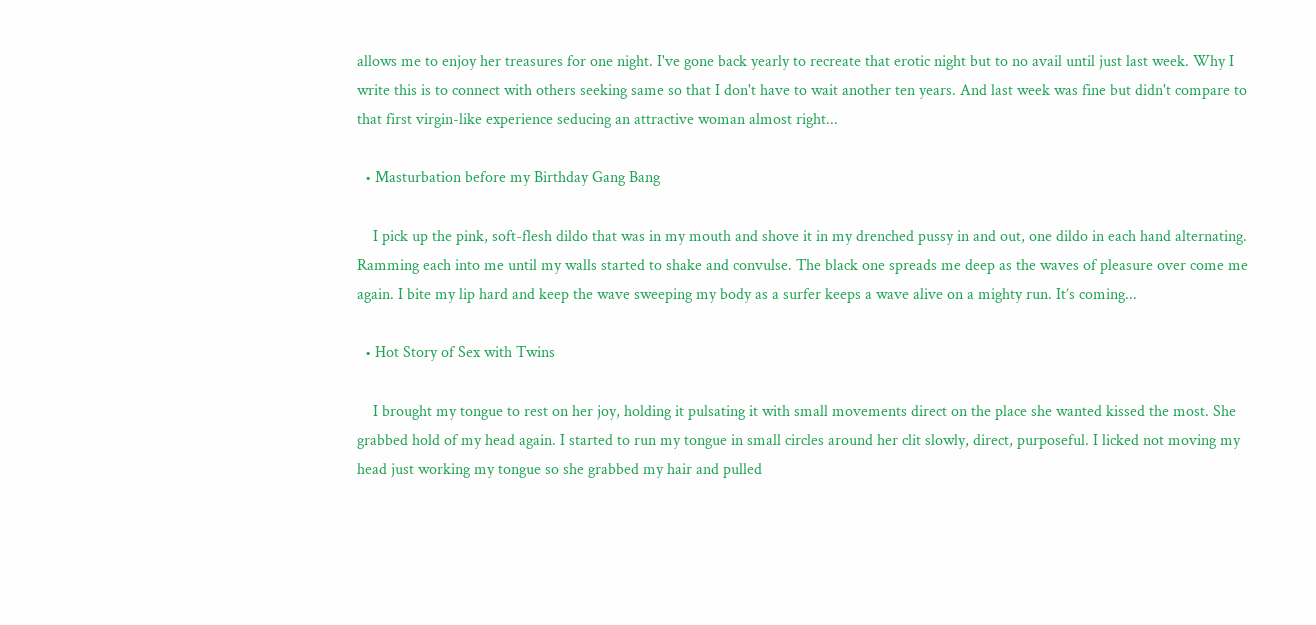allows me to enjoy her treasures for one night. I've gone back yearly to recreate that erotic night but to no avail until just last week. Why I write this is to connect with others seeking same so that I don't have to wait another ten years. And last week was fine but didn't compare to that first virgin-like experience seducing an attractive woman almost right...

  • Masturbation before my Birthday Gang Bang

    I pick up the pink, soft-flesh dildo that was in my mouth and shove it in my drenched pussy in and out, one dildo in each hand alternating. Ramming each into me until my walls started to shake and convulse. The black one spreads me deep as the waves of pleasure over come me again. I bite my lip hard and keep the wave sweeping my body as a surfer keeps a wave alive on a mighty run. It’s coming...

  • Hot Story of Sex with Twins

    I brought my tongue to rest on her joy, holding it pulsating it with small movements direct on the place she wanted kissed the most. She grabbed hold of my head again. I started to run my tongue in small circles around her clit slowly, direct, purposeful. I licked not moving my head just working my tongue so she grabbed my hair and pulled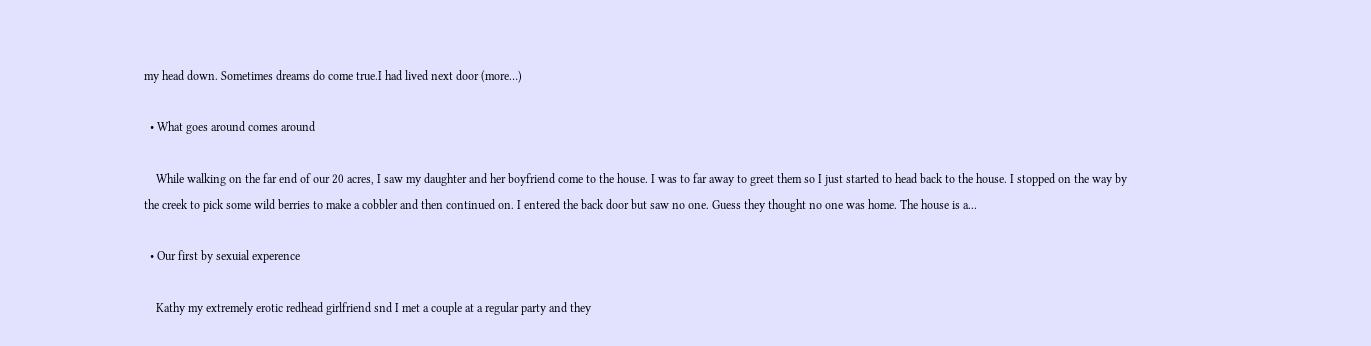my head down. Sometimes dreams do come true.I had lived next door (more…)

  • What goes around comes around

    While walking on the far end of our 20 acres, I saw my daughter and her boyfriend come to the house. I was to far away to greet them so I just started to head back to the house. I stopped on the way by the creek to pick some wild berries to make a cobbler and then continued on. I entered the back door but saw no one. Guess they thought no one was home. The house is a...

  • Our first by sexuial experence

    Kathy my extremely erotic redhead girlfriend snd I met a couple at a regular party and they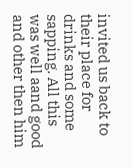invited us back to their place for drinks and some sapping. All this was well aand good and other then him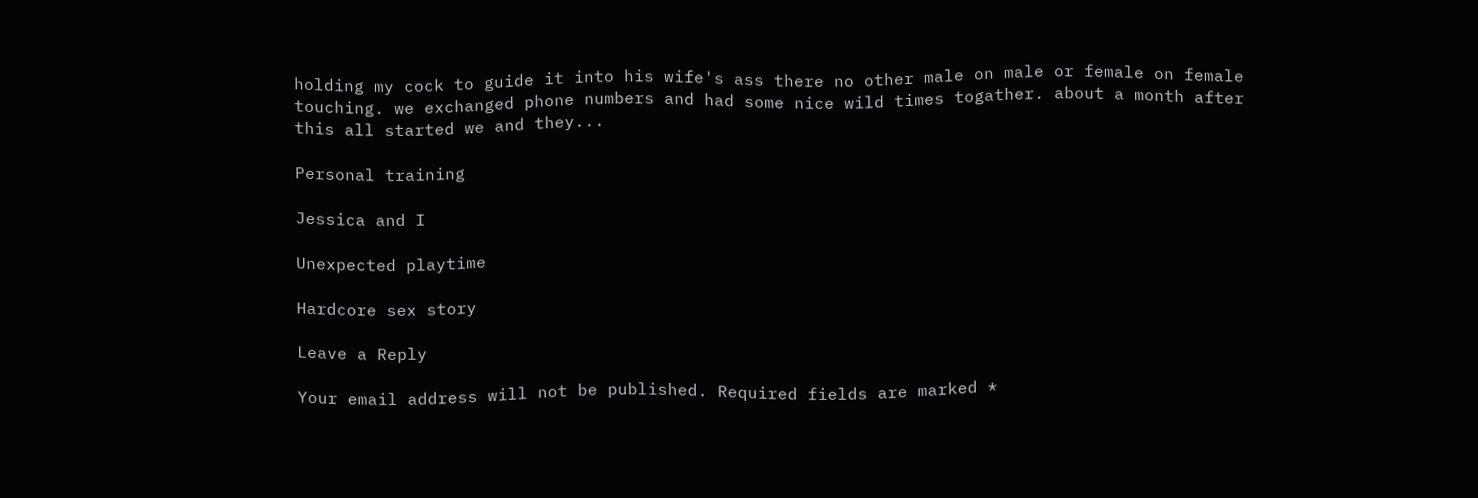holding my cock to guide it into his wife's ass there no other male on male or female on female touching. we exchanged phone numbers and had some nice wild times togather. about a month after this all started we and they...

Personal training

Jessica and I

Unexpected playtime

Hardcore sex story

Leave a Reply

Your email address will not be published. Required fields are marked *